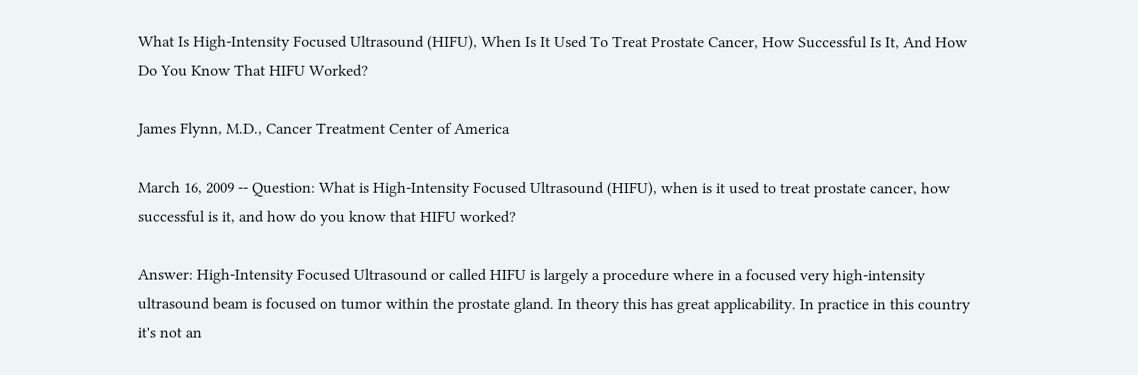What Is High-Intensity Focused Ultrasound (HIFU), When Is It Used To Treat Prostate Cancer, How Successful Is It, And How Do You Know That HIFU Worked?

James Flynn, M.D., Cancer Treatment Center of America

March 16, 2009 -- Question: What is High-Intensity Focused Ultrasound (HIFU), when is it used to treat prostate cancer, how successful is it, and how do you know that HIFU worked?

Answer: High-Intensity Focused Ultrasound or called HIFU is largely a procedure where in a focused very high-intensity ultrasound beam is focused on tumor within the prostate gland. In theory this has great applicability. In practice in this country it's not an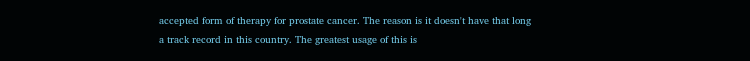accepted form of therapy for prostate cancer. The reason is it doesn't have that long a track record in this country. The greatest usage of this is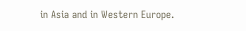in Asia and in Western Europe.